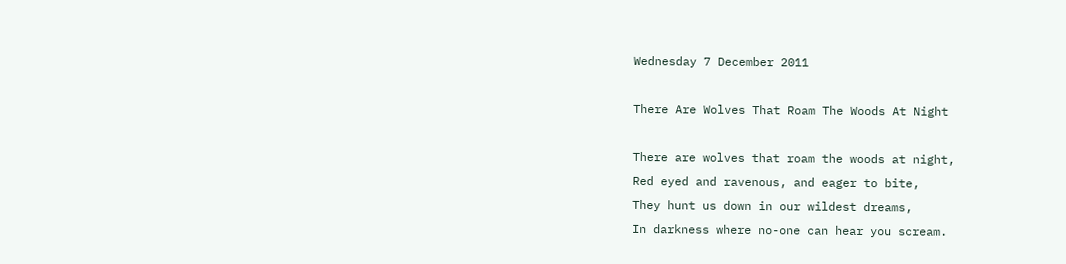Wednesday 7 December 2011

There Are Wolves That Roam The Woods At Night

There are wolves that roam the woods at night,
Red eyed and ravenous, and eager to bite,
They hunt us down in our wildest dreams,
In darkness where no-one can hear you scream.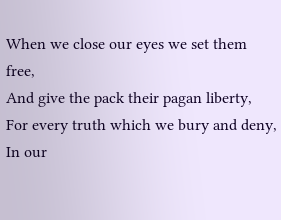When we close our eyes we set them free,
And give the pack their pagan liberty,
For every truth which we bury and deny,
In our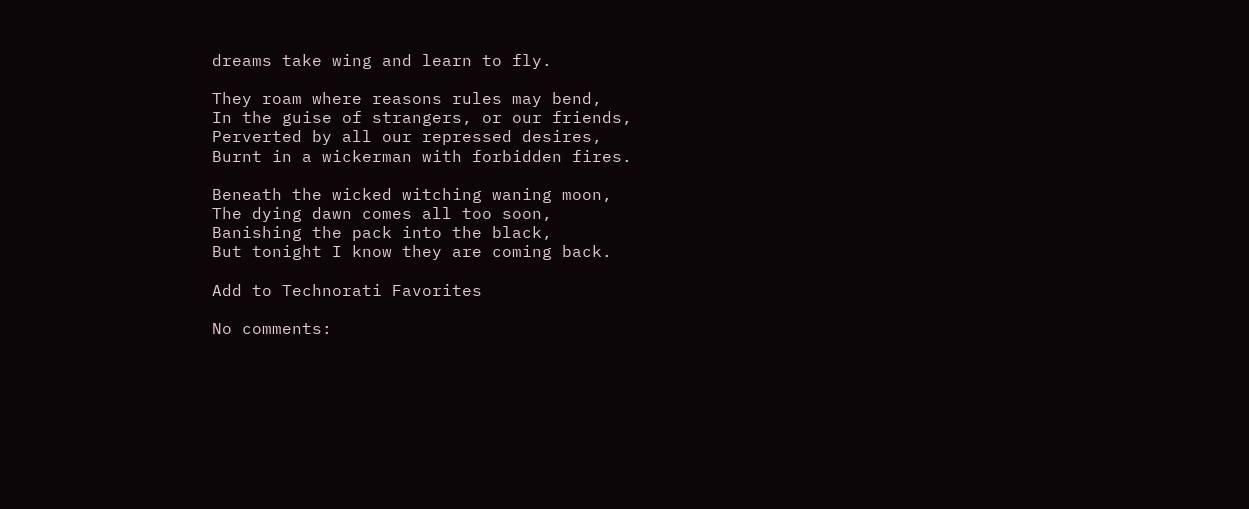dreams take wing and learn to fly.

They roam where reasons rules may bend,
In the guise of strangers, or our friends,
Perverted by all our repressed desires,
Burnt in a wickerman with forbidden fires.

Beneath the wicked witching waning moon,
The dying dawn comes all too soon,
Banishing the pack into the black,
But tonight I know they are coming back.

Add to Technorati Favorites

No comments: